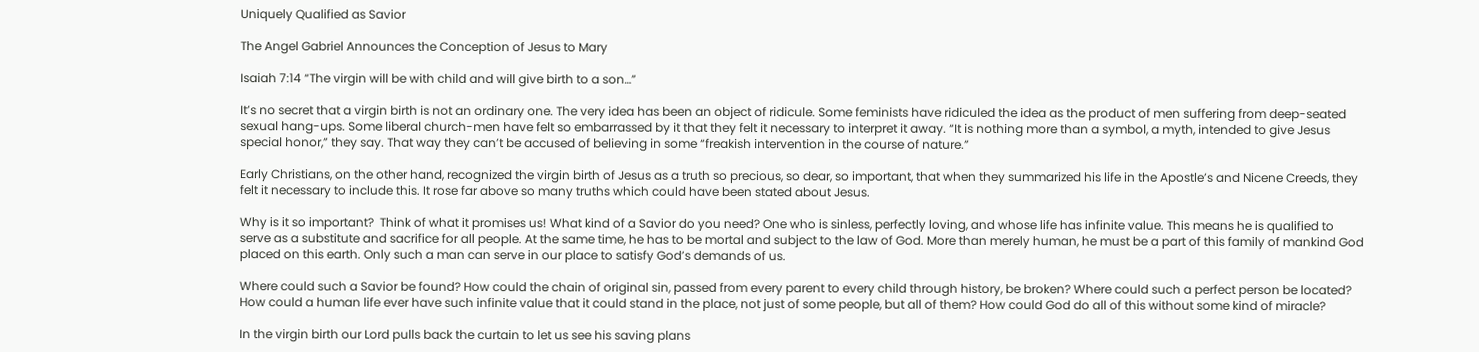Uniquely Qualified as Savior

The Angel Gabriel Announces the Conception of Jesus to Mary

Isaiah 7:14 “The virgin will be with child and will give birth to a son…”

It’s no secret that a virgin birth is not an ordinary one. The very idea has been an object of ridicule. Some feminists have ridiculed the idea as the product of men suffering from deep-seated sexual hang-ups. Some liberal church-men have felt so embarrassed by it that they felt it necessary to interpret it away. “It is nothing more than a symbol, a myth, intended to give Jesus special honor,” they say. That way they can’t be accused of believing in some “freakish intervention in the course of nature.”

Early Christians, on the other hand, recognized the virgin birth of Jesus as a truth so precious, so dear, so important, that when they summarized his life in the Apostle’s and Nicene Creeds, they felt it necessary to include this. It rose far above so many truths which could have been stated about Jesus.

Why is it so important?  Think of what it promises us! What kind of a Savior do you need? One who is sinless, perfectly loving, and whose life has infinite value. This means he is qualified to serve as a substitute and sacrifice for all people. At the same time, he has to be mortal and subject to the law of God. More than merely human, he must be a part of this family of mankind God placed on this earth. Only such a man can serve in our place to satisfy God’s demands of us.

Where could such a Savior be found? How could the chain of original sin, passed from every parent to every child through history, be broken? Where could such a perfect person be located? How could a human life ever have such infinite value that it could stand in the place, not just of some people, but all of them? How could God do all of this without some kind of miracle?

In the virgin birth our Lord pulls back the curtain to let us see his saving plans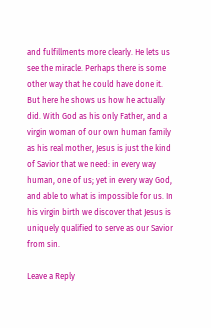and fulfillments more clearly. He lets us see the miracle. Perhaps there is some other way that he could have done it. But here he shows us how he actually did. With God as his only Father, and a virgin woman of our own human family as his real mother, Jesus is just the kind of Savior that we need: in every way human, one of us; yet in every way God, and able to what is impossible for us. In his virgin birth we discover that Jesus is uniquely qualified to serve as our Savior from sin.

Leave a Reply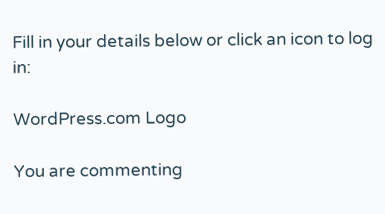Fill in your details below or click an icon to log in:

WordPress.com Logo

You are commenting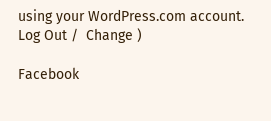using your WordPress.com account. Log Out /  Change )

Facebook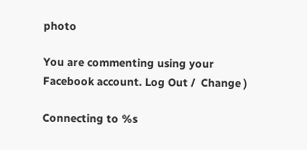photo

You are commenting using your Facebook account. Log Out /  Change )

Connecting to %s